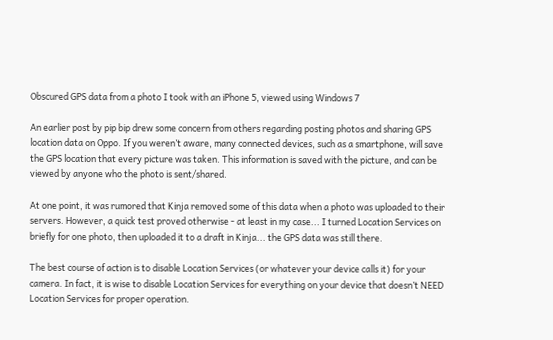Obscured GPS data from a photo I took with an iPhone 5, viewed using Windows 7

An earlier post by pip bip drew some concern from others regarding posting photos and sharing GPS location data on Oppo. If you weren’t aware, many connected devices, such as a smartphone, will save the GPS location that every picture was taken. This information is saved with the picture, and can be viewed by anyone who the photo is sent/shared.

At one point, it was rumored that Kinja removed some of this data when a photo was uploaded to their servers. However, a quick test proved otherwise - at least in my case... I turned Location Services on briefly for one photo, then uploaded it to a draft in Kinja... the GPS data was still there.

The best course of action is to disable Location Services (or whatever your device calls it) for your camera. In fact, it is wise to disable Location Services for everything on your device that doesn’t NEED Location Services for proper operation.